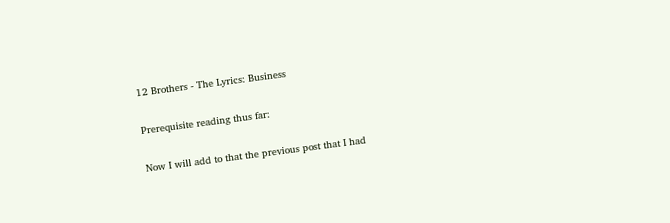12 Brothers - The Lyrics: Business

Prerequisite reading thus far:

Now I will add to that the previous post that I had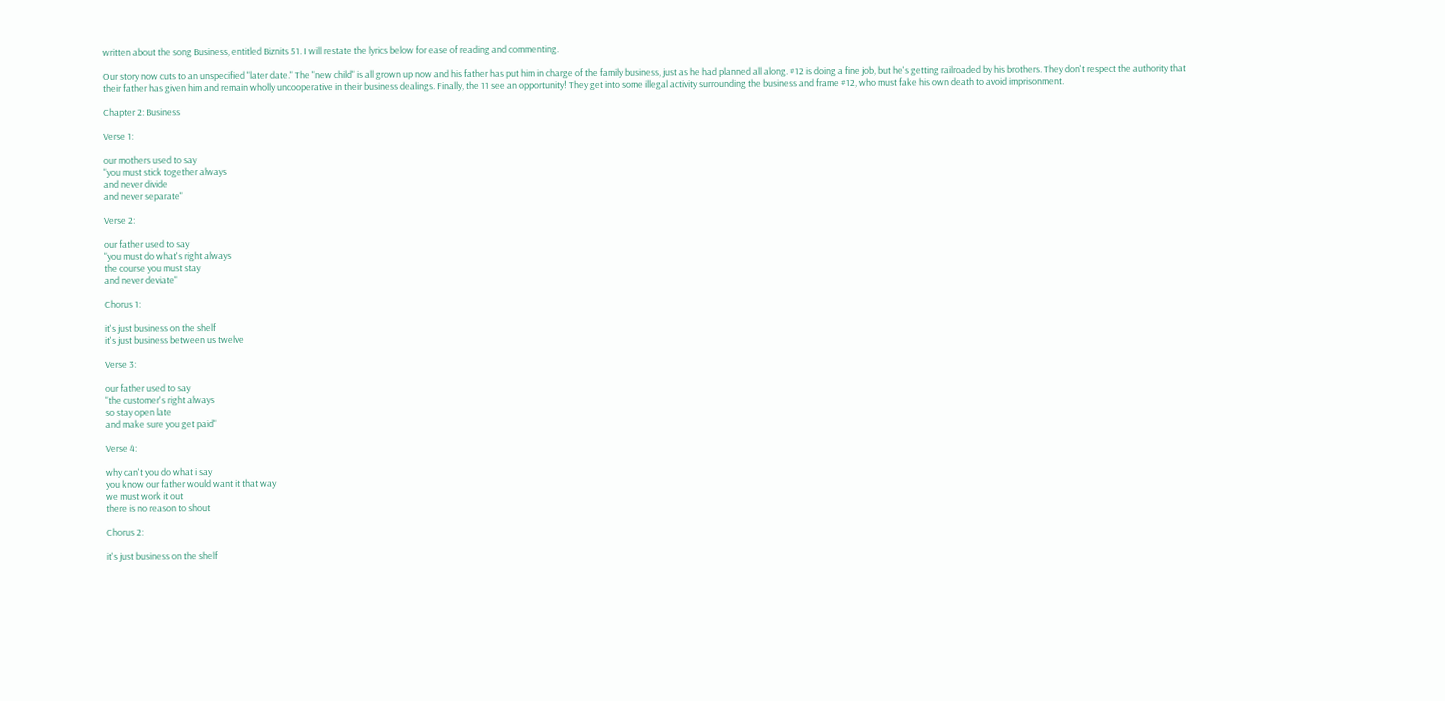written about the song Business, entitled Biznits 51. I will restate the lyrics below for ease of reading and commenting.

Our story now cuts to an unspecified "later date." The "new child" is all grown up now and his father has put him in charge of the family business, just as he had planned all along. #12 is doing a fine job, but he's getting railroaded by his brothers. They don't respect the authority that their father has given him and remain wholly uncooperative in their business dealings. Finally, the 11 see an opportunity! They get into some illegal activity surrounding the business and frame #12, who must fake his own death to avoid imprisonment.

Chapter 2: Business

Verse 1:

our mothers used to say
"you must stick together always
and never divide
and never separate"

Verse 2:

our father used to say
"you must do what's right always
the course you must stay
and never deviate"

Chorus 1:

it's just business on the shelf
it's just business between us twelve

Verse 3:

our father used to say
"the customer's right always
so stay open late
and make sure you get paid"

Verse 4:

why can't you do what i say
you know our father would want it that way
we must work it out
there is no reason to shout

Chorus 2:

it's just business on the shelf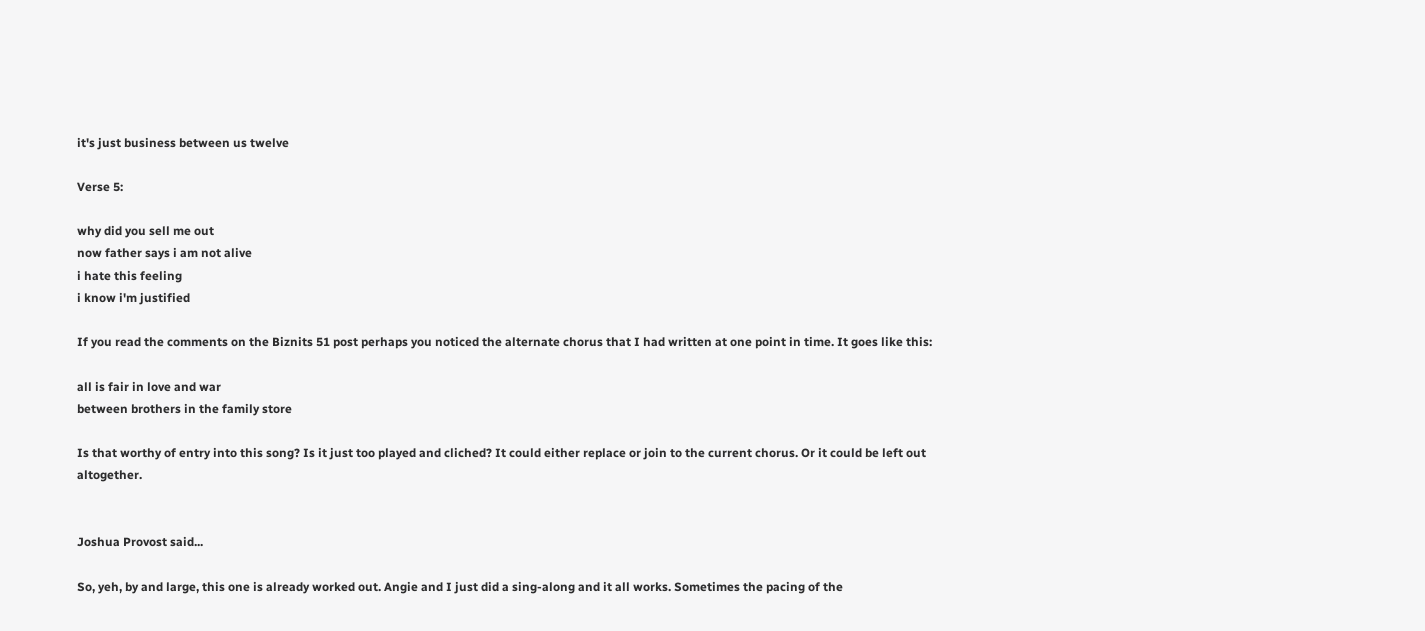it's just business between us twelve

Verse 5:

why did you sell me out
now father says i am not alive
i hate this feeling
i know i'm justified

If you read the comments on the Biznits 51 post perhaps you noticed the alternate chorus that I had written at one point in time. It goes like this:

all is fair in love and war
between brothers in the family store

Is that worthy of entry into this song? Is it just too played and cliched? It could either replace or join to the current chorus. Or it could be left out altogether.


Joshua Provost said...

So, yeh, by and large, this one is already worked out. Angie and I just did a sing-along and it all works. Sometimes the pacing of the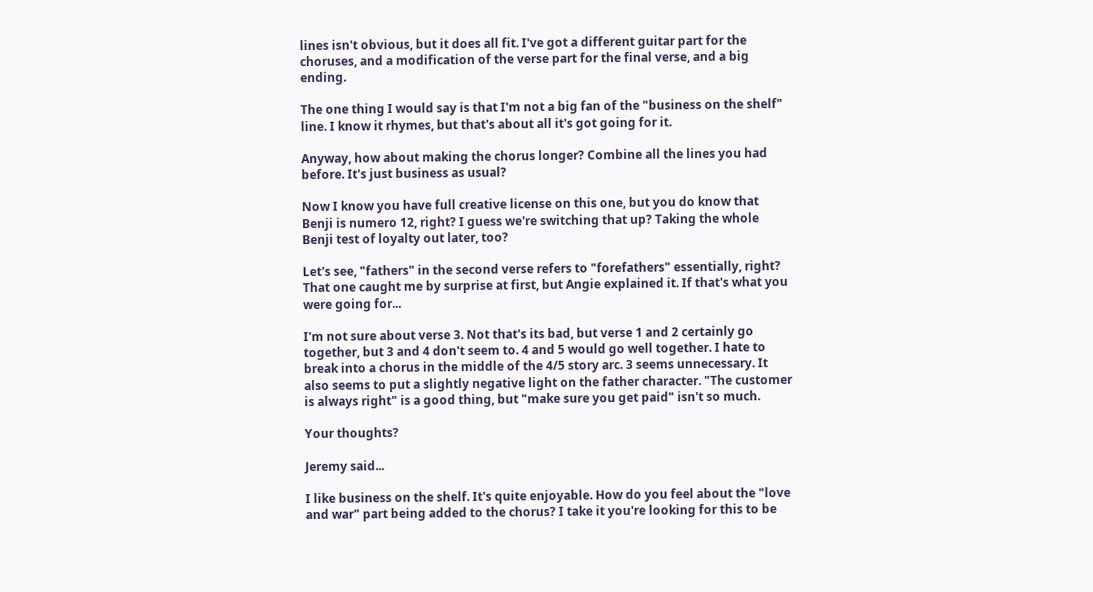lines isn't obvious, but it does all fit. I've got a different guitar part for the choruses, and a modification of the verse part for the final verse, and a big ending.

The one thing I would say is that I'm not a big fan of the "business on the shelf" line. I know it rhymes, but that's about all it's got going for it.

Anyway, how about making the chorus longer? Combine all the lines you had before. It's just business as usual?

Now I know you have full creative license on this one, but you do know that Benji is numero 12, right? I guess we're switching that up? Taking the whole Benji test of loyalty out later, too?

Let's see, "fathers" in the second verse refers to "forefathers" essentially, right? That one caught me by surprise at first, but Angie explained it. If that's what you were going for...

I'm not sure about verse 3. Not that's its bad, but verse 1 and 2 certainly go together, but 3 and 4 don't seem to. 4 and 5 would go well together. I hate to break into a chorus in the middle of the 4/5 story arc. 3 seems unnecessary. It also seems to put a slightly negative light on the father character. "The customer is always right" is a good thing, but "make sure you get paid" isn't so much.

Your thoughts?

Jeremy said...

I like business on the shelf. It's quite enjoyable. How do you feel about the "love and war" part being added to the chorus? I take it you're looking for this to be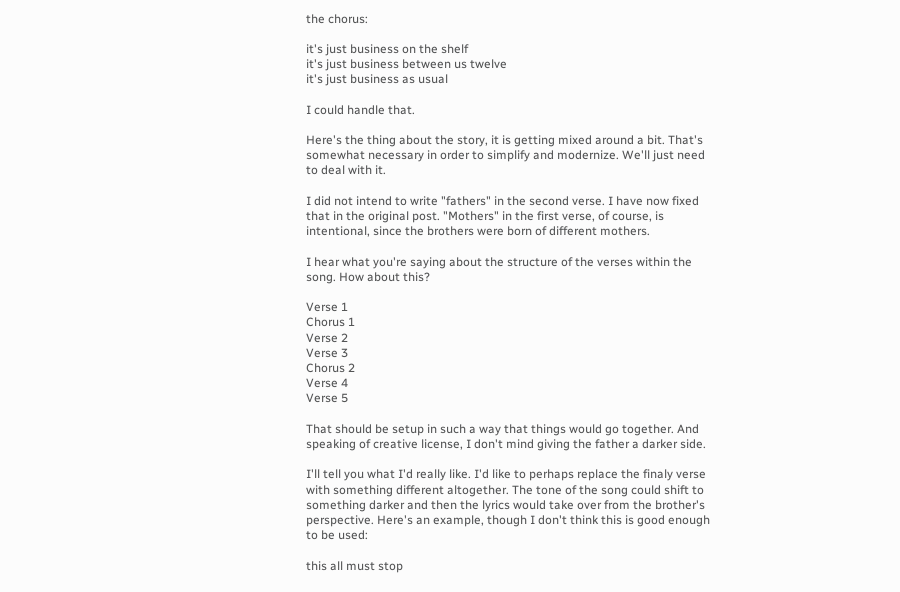the chorus:

it's just business on the shelf
it's just business between us twelve
it's just business as usual

I could handle that.

Here's the thing about the story, it is getting mixed around a bit. That's somewhat necessary in order to simplify and modernize. We'll just need to deal with it.

I did not intend to write "fathers" in the second verse. I have now fixed that in the original post. "Mothers" in the first verse, of course, is intentional, since the brothers were born of different mothers.

I hear what you're saying about the structure of the verses within the song. How about this?

Verse 1
Chorus 1
Verse 2
Verse 3
Chorus 2
Verse 4
Verse 5

That should be setup in such a way that things would go together. And speaking of creative license, I don't mind giving the father a darker side.

I'll tell you what I'd really like. I'd like to perhaps replace the finaly verse with something different altogether. The tone of the song could shift to something darker and then the lyrics would take over from the brother's perspective. Here's an example, though I don't think this is good enough to be used:

this all must stop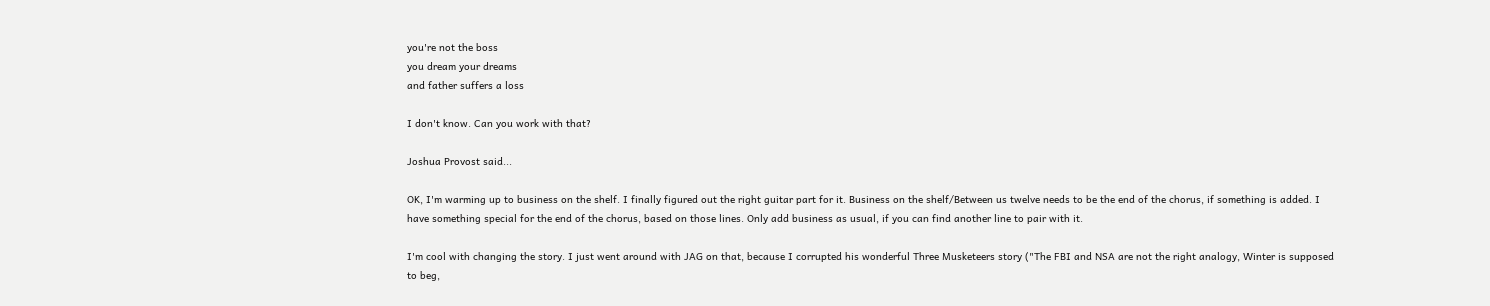you're not the boss
you dream your dreams
and father suffers a loss

I don't know. Can you work with that?

Joshua Provost said...

OK, I'm warming up to business on the shelf. I finally figured out the right guitar part for it. Business on the shelf/Between us twelve needs to be the end of the chorus, if something is added. I have something special for the end of the chorus, based on those lines. Only add business as usual, if you can find another line to pair with it.

I'm cool with changing the story. I just went around with JAG on that, because I corrupted his wonderful Three Musketeers story ("The FBI and NSA are not the right analogy, Winter is supposed to beg,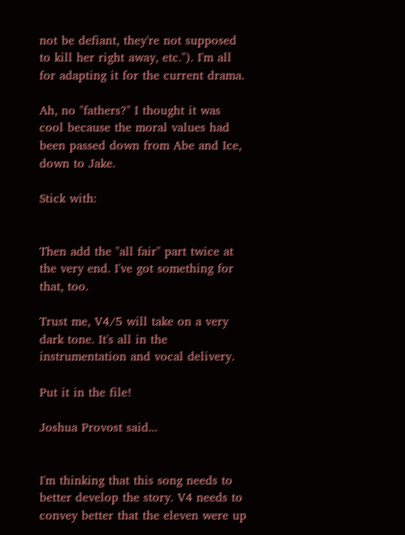not be defiant, they're not supposed to kill her right away, etc."). I'm all for adapting it for the current drama.

Ah, no "fathers?" I thought it was cool because the moral values had been passed down from Abe and Ice, down to Jake.

Stick with:


Then add the "all fair" part twice at the very end. I've got something for that, too.

Trust me, V4/5 will take on a very dark tone. It's all in the instrumentation and vocal delivery.

Put it in the file!

Joshua Provost said...


I'm thinking that this song needs to better develop the story. V4 needs to convey better that the eleven were up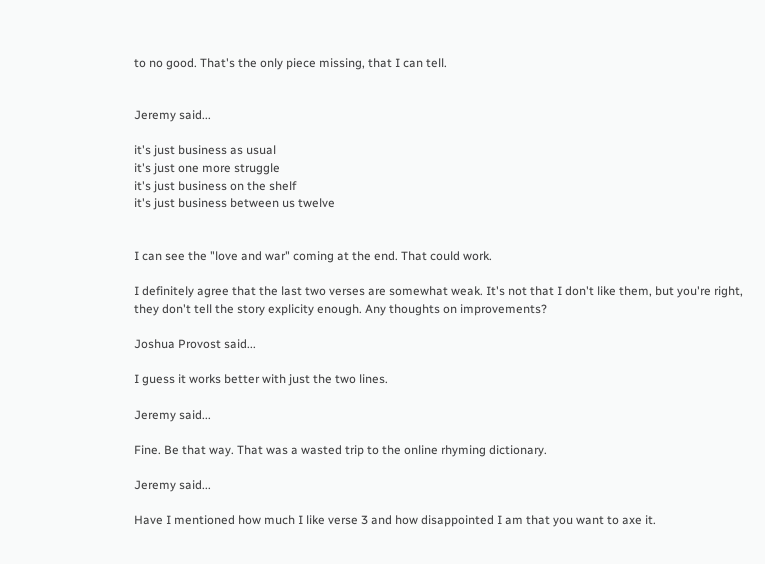to no good. That's the only piece missing, that I can tell.


Jeremy said...

it's just business as usual
it's just one more struggle
it's just business on the shelf
it's just business between us twelve


I can see the "love and war" coming at the end. That could work.

I definitely agree that the last two verses are somewhat weak. It's not that I don't like them, but you're right, they don't tell the story explicity enough. Any thoughts on improvements?

Joshua Provost said...

I guess it works better with just the two lines.

Jeremy said...

Fine. Be that way. That was a wasted trip to the online rhyming dictionary.

Jeremy said...

Have I mentioned how much I like verse 3 and how disappointed I am that you want to axe it.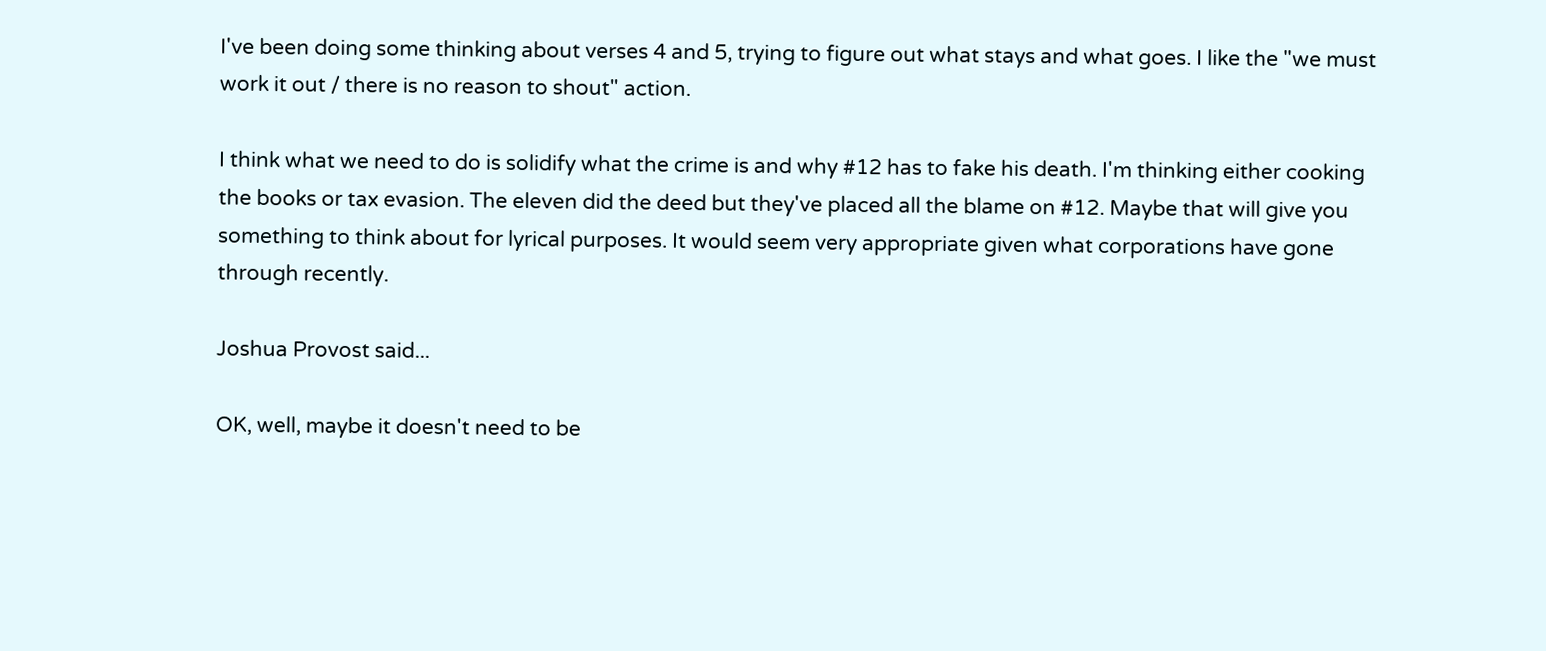I've been doing some thinking about verses 4 and 5, trying to figure out what stays and what goes. I like the "we must work it out / there is no reason to shout" action.

I think what we need to do is solidify what the crime is and why #12 has to fake his death. I'm thinking either cooking the books or tax evasion. The eleven did the deed but they've placed all the blame on #12. Maybe that will give you something to think about for lyrical purposes. It would seem very appropriate given what corporations have gone through recently.

Joshua Provost said...

OK, well, maybe it doesn't need to be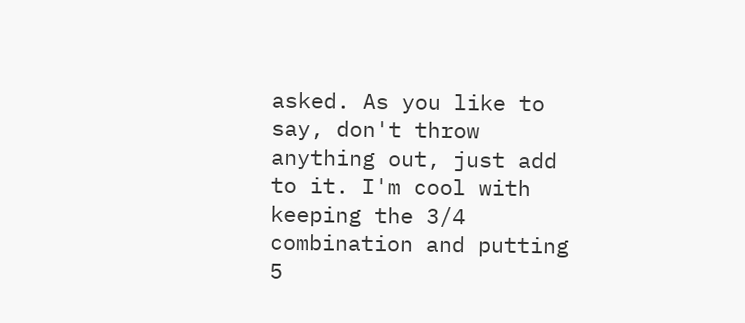asked. As you like to say, don't throw anything out, just add to it. I'm cool with keeping the 3/4 combination and putting 5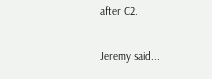after C2.

Jeremy said...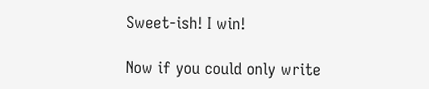Sweet-ish! I win!

Now if you could only write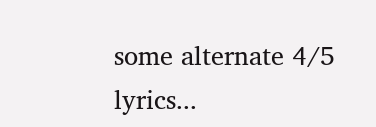some alternate 4/5 lyrics...